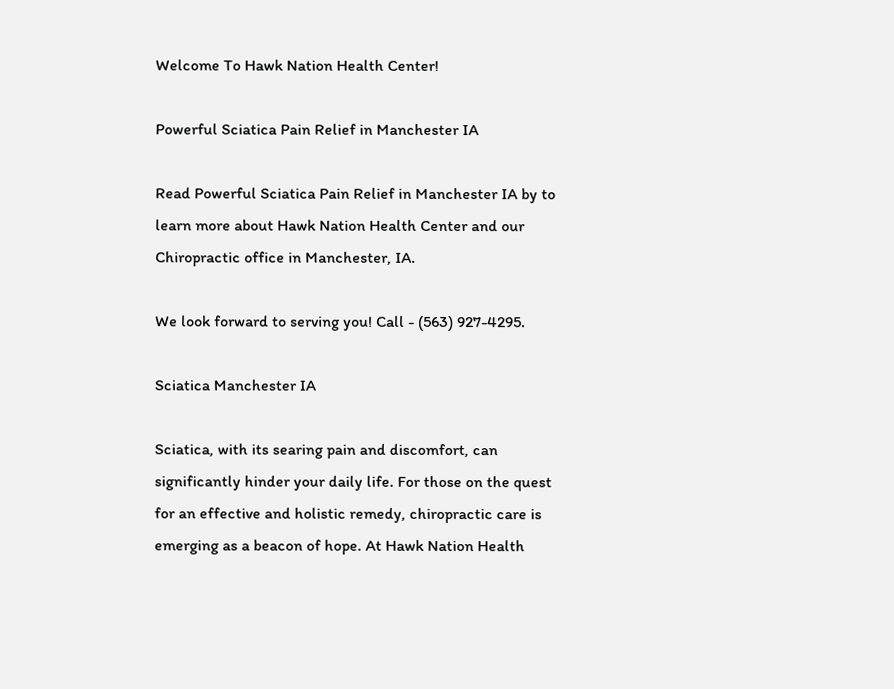Welcome To Hawk Nation Health Center!

Powerful Sciatica Pain Relief in Manchester IA

Read Powerful Sciatica Pain Relief in Manchester IA by to learn more about Hawk Nation Health Center and our Chiropractic office in Manchester, IA.

We look forward to serving you! Call - (563) 927-4295.

Sciatica Manchester IA

Sciatica, with its searing pain and discomfort, can significantly hinder your daily life. For those on the quest for an effective and holistic remedy, chiropractic care is emerging as a beacon of hope. At Hawk Nation Health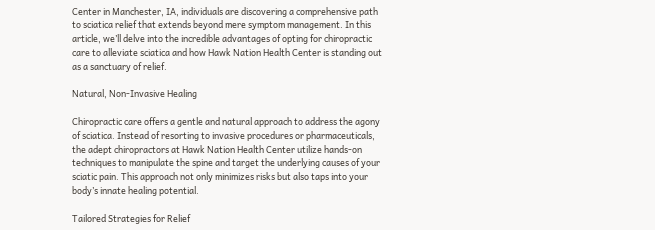Center in Manchester, IA, individuals are discovering a comprehensive path to sciatica relief that extends beyond mere symptom management. In this article, we’ll delve into the incredible advantages of opting for chiropractic care to alleviate sciatica and how Hawk Nation Health Center is standing out as a sanctuary of relief.

Natural, Non-Invasive Healing

Chiropractic care offers a gentle and natural approach to address the agony of sciatica. Instead of resorting to invasive procedures or pharmaceuticals, the adept chiropractors at Hawk Nation Health Center utilize hands-on techniques to manipulate the spine and target the underlying causes of your sciatic pain. This approach not only minimizes risks but also taps into your body’s innate healing potential.

Tailored Strategies for Relief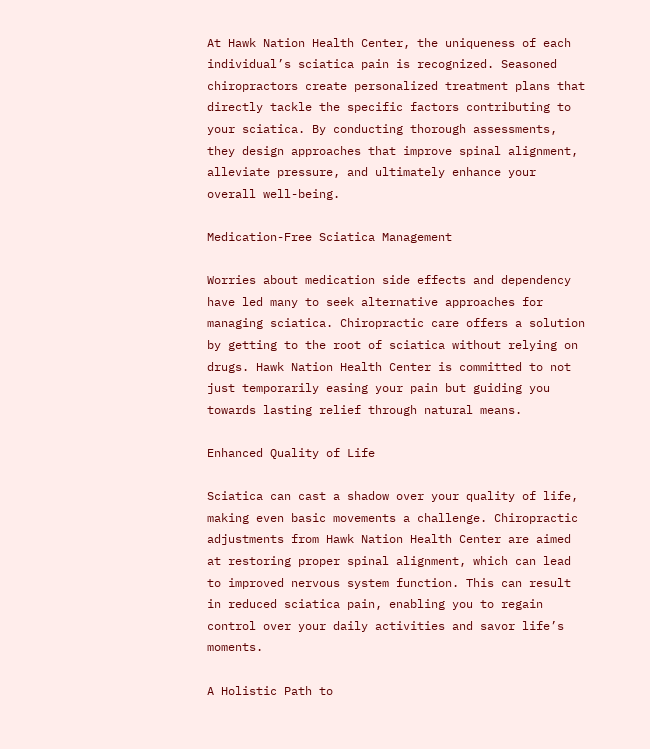At Hawk Nation Health Center, the uniqueness of each individual’s sciatica pain is recognized. Seasoned chiropractors create personalized treatment plans that directly tackle the specific factors contributing to your sciatica. By conducting thorough assessments, they design approaches that improve spinal alignment, alleviate pressure, and ultimately enhance your overall well-being.

Medication-Free Sciatica Management

Worries about medication side effects and dependency have led many to seek alternative approaches for managing sciatica. Chiropractic care offers a solution by getting to the root of sciatica without relying on drugs. Hawk Nation Health Center is committed to not just temporarily easing your pain but guiding you towards lasting relief through natural means.

Enhanced Quality of Life

Sciatica can cast a shadow over your quality of life, making even basic movements a challenge. Chiropractic adjustments from Hawk Nation Health Center are aimed at restoring proper spinal alignment, which can lead to improved nervous system function. This can result in reduced sciatica pain, enabling you to regain control over your daily activities and savor life’s moments.

A Holistic Path to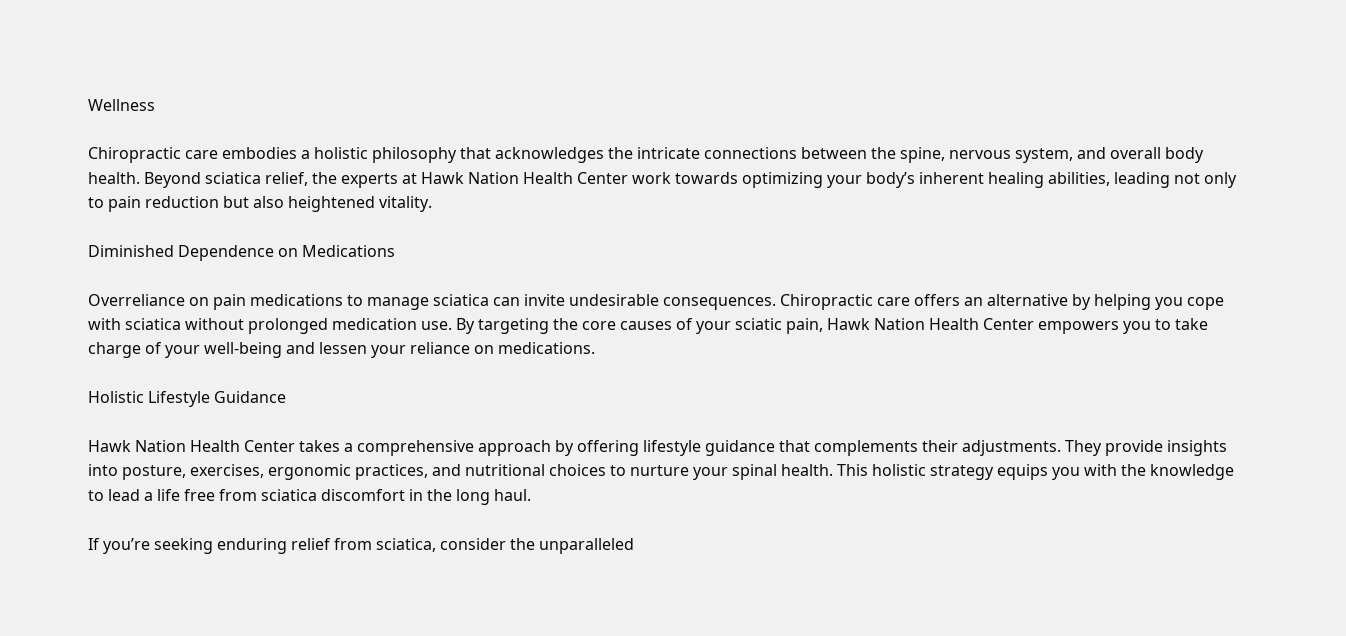Wellness

Chiropractic care embodies a holistic philosophy that acknowledges the intricate connections between the spine, nervous system, and overall body health. Beyond sciatica relief, the experts at Hawk Nation Health Center work towards optimizing your body’s inherent healing abilities, leading not only to pain reduction but also heightened vitality.

Diminished Dependence on Medications

Overreliance on pain medications to manage sciatica can invite undesirable consequences. Chiropractic care offers an alternative by helping you cope with sciatica without prolonged medication use. By targeting the core causes of your sciatic pain, Hawk Nation Health Center empowers you to take charge of your well-being and lessen your reliance on medications.

Holistic Lifestyle Guidance

Hawk Nation Health Center takes a comprehensive approach by offering lifestyle guidance that complements their adjustments. They provide insights into posture, exercises, ergonomic practices, and nutritional choices to nurture your spinal health. This holistic strategy equips you with the knowledge to lead a life free from sciatica discomfort in the long haul.

If you’re seeking enduring relief from sciatica, consider the unparalleled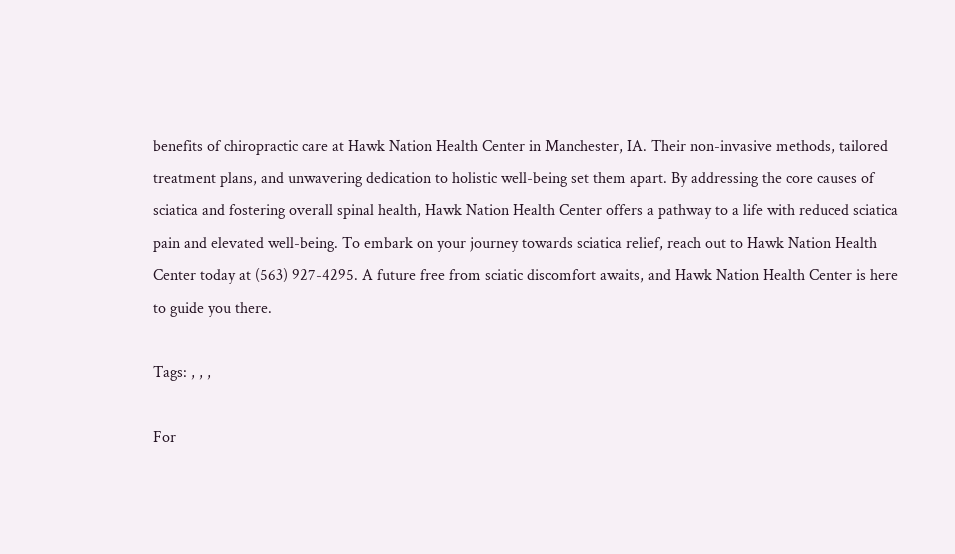benefits of chiropractic care at Hawk Nation Health Center in Manchester, IA. Their non-invasive methods, tailored treatment plans, and unwavering dedication to holistic well-being set them apart. By addressing the core causes of sciatica and fostering overall spinal health, Hawk Nation Health Center offers a pathway to a life with reduced sciatica pain and elevated well-being. To embark on your journey towards sciatica relief, reach out to Hawk Nation Health Center today at (563) 927-4295. A future free from sciatic discomfort awaits, and Hawk Nation Health Center is here to guide you there.

Tags: , , ,

For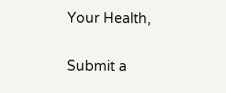Your Health,

Submit a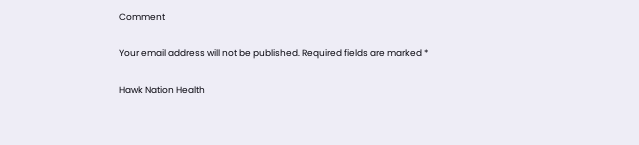Comment

Your email address will not be published. Required fields are marked *

Hawk Nation Health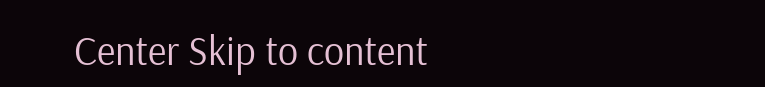Center Skip to content